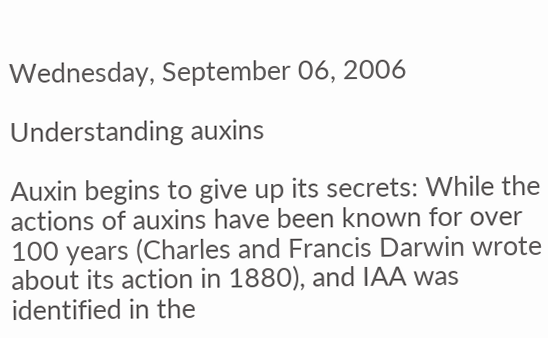Wednesday, September 06, 2006

Understanding auxins

Auxin begins to give up its secrets: While the actions of auxins have been known for over 100 years (Charles and Francis Darwin wrote about its action in 1880), and IAA was identified in the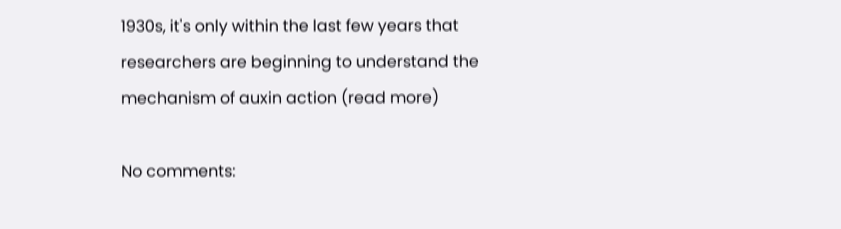1930s, it's only within the last few years that researchers are beginning to understand the mechanism of auxin action (read more)

No comments: